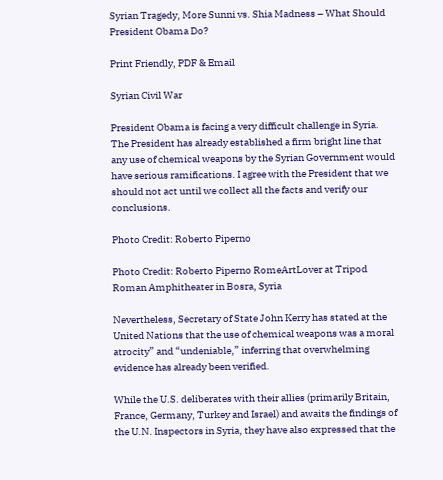Syrian Tragedy, More Sunni vs. Shia Madness – What Should President Obama Do?

Print Friendly, PDF & Email

Syrian Civil War

President Obama is facing a very difficult challenge in Syria. The President has already established a firm bright line that any use of chemical weapons by the Syrian Government would have serious ramifications. I agree with the President that we should not act until we collect all the facts and verify our conclusions.

Photo Credit: Roberto Piperno

Photo Credit: Roberto Piperno RomeArtLover at Tripod Roman Amphitheater in Bosra, Syria

Nevertheless, Secretary of State John Kerry has stated at the United Nations that the use of chemical weapons was a moral atrocity” and “undeniable,” inferring that overwhelming evidence has already been verified.

While the U.S. deliberates with their allies (primarily Britain, France, Germany, Turkey and Israel) and awaits the findings of the U.N. Inspectors in Syria, they have also expressed that the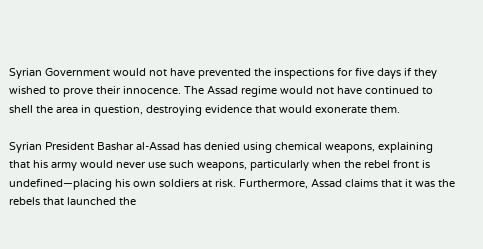Syrian Government would not have prevented the inspections for five days if they wished to prove their innocence. The Assad regime would not have continued to shell the area in question, destroying evidence that would exonerate them.

Syrian President Bashar al-Assad has denied using chemical weapons, explaining that his army would never use such weapons, particularly when the rebel front is undefined—placing his own soldiers at risk. Furthermore, Assad claims that it was the rebels that launched the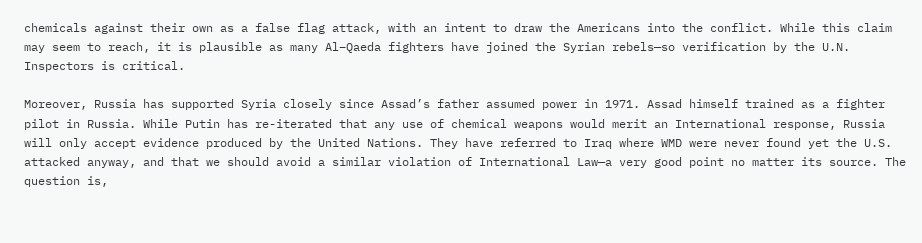chemicals against their own as a false flag attack, with an intent to draw the Americans into the conflict. While this claim may seem to reach, it is plausible as many Al–Qaeda fighters have joined the Syrian rebels—so verification by the U.N. Inspectors is critical.

Moreover, Russia has supported Syria closely since Assad’s father assumed power in 1971. Assad himself trained as a fighter pilot in Russia. While Putin has re-iterated that any use of chemical weapons would merit an International response, Russia will only accept evidence produced by the United Nations. They have referred to Iraq where WMD were never found yet the U.S. attacked anyway, and that we should avoid a similar violation of International Law—a very good point no matter its source. The question is,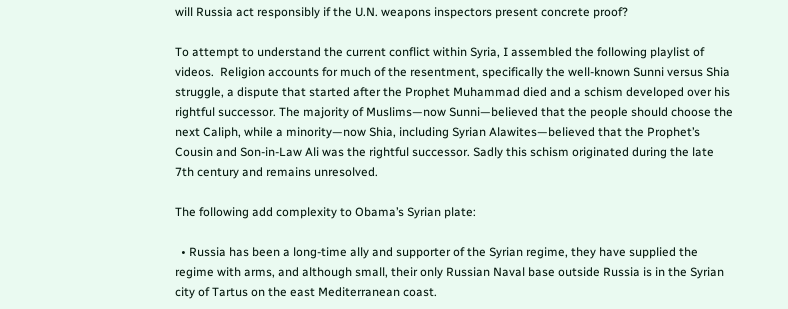will Russia act responsibly if the U.N. weapons inspectors present concrete proof?

To attempt to understand the current conflict within Syria, I assembled the following playlist of videos.  Religion accounts for much of the resentment, specifically the well-known Sunni versus Shia struggle, a dispute that started after the Prophet Muhammad died and a schism developed over his rightful successor. The majority of Muslims—now Sunni—believed that the people should choose the next Caliph, while a minority—now Shia, including Syrian Alawites—believed that the Prophet’s Cousin and Son-in-Law Ali was the rightful successor. Sadly this schism originated during the late 7th century and remains unresolved.

The following add complexity to Obama’s Syrian plate:

  • Russia has been a long-time ally and supporter of the Syrian regime, they have supplied the regime with arms, and although small, their only Russian Naval base outside Russia is in the Syrian city of Tartus on the east Mediterranean coast.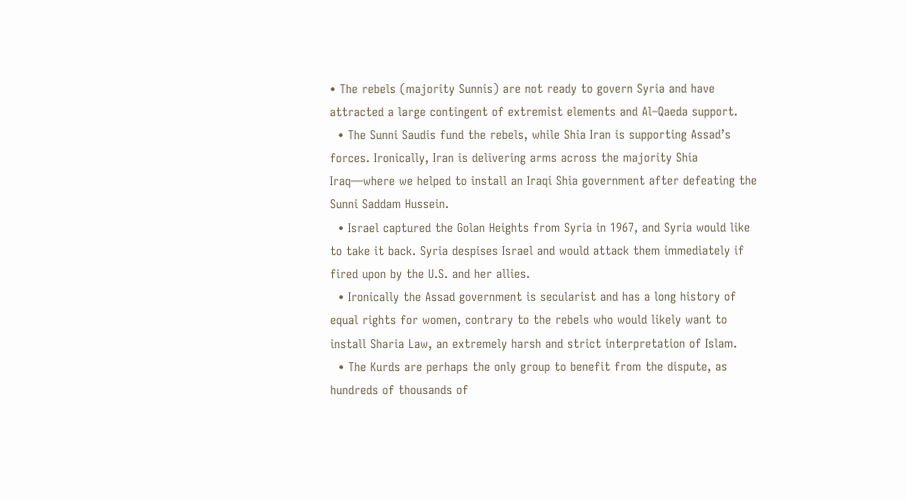• The rebels (majority Sunnis) are not ready to govern Syria and have attracted a large contingent of extremist elements and Al–Qaeda support.
  • The Sunni Saudis fund the rebels, while Shia Iran is supporting Assad’s forces. Ironically, Iran is delivering arms across the majority Shia Iraq—where we helped to install an Iraqi Shia government after defeating the Sunni Saddam Hussein.
  • Israel captured the Golan Heights from Syria in 1967, and Syria would like to take it back. Syria despises Israel and would attack them immediately if fired upon by the U.S. and her allies.
  • Ironically the Assad government is secularist and has a long history of equal rights for women, contrary to the rebels who would likely want to install Sharia Law, an extremely harsh and strict interpretation of Islam.
  • The Kurds are perhaps the only group to benefit from the dispute, as hundreds of thousands of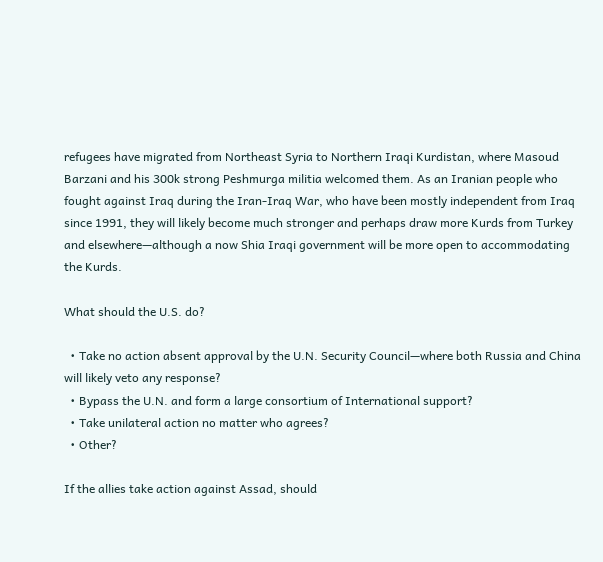refugees have migrated from Northeast Syria to Northern Iraqi Kurdistan, where Masoud Barzani and his 300k strong Peshmurga militia welcomed them. As an Iranian people who fought against Iraq during the Iran-Iraq War, who have been mostly independent from Iraq since 1991, they will likely become much stronger and perhaps draw more Kurds from Turkey and elsewhere—although a now Shia Iraqi government will be more open to accommodating the Kurds.

What should the U.S. do?

  • Take no action absent approval by the U.N. Security Council—where both Russia and China will likely veto any response?
  • Bypass the U.N. and form a large consortium of International support?
  • Take unilateral action no matter who agrees?
  • Other?

If the allies take action against Assad, should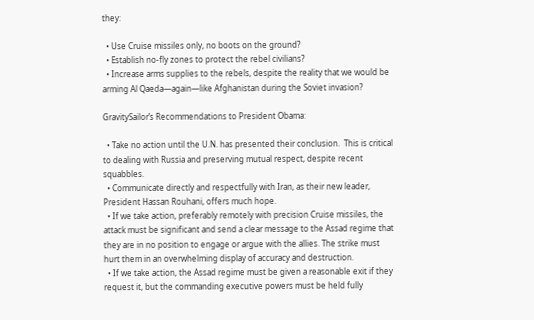they:

  • Use Cruise missiles only, no boots on the ground?
  • Establish no-fly zones to protect the rebel civilians?
  • Increase arms supplies to the rebels, despite the reality that we would be arming Al Qaeda—again—like Afghanistan during the Soviet invasion?

GravitySailor’s Recommendations to President Obama:

  • Take no action until the U.N. has presented their conclusion.  This is critical to dealing with Russia and preserving mutual respect, despite recent squabbles.
  • Communicate directly and respectfully with Iran, as their new leader, President Hassan Rouhani, offers much hope.
  • If we take action, preferably remotely with precision Cruise missiles, the attack must be significant and send a clear message to the Assad regime that they are in no position to engage or argue with the allies. The strike must hurt them in an overwhelming display of accuracy and destruction.
  • If we take action, the Assad regime must be given a reasonable exit if they request it, but the commanding executive powers must be held fully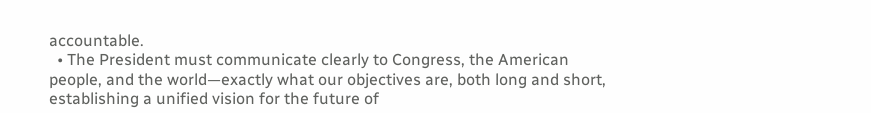accountable.
  • The President must communicate clearly to Congress, the American people, and the world—exactly what our objectives are, both long and short, establishing a unified vision for the future of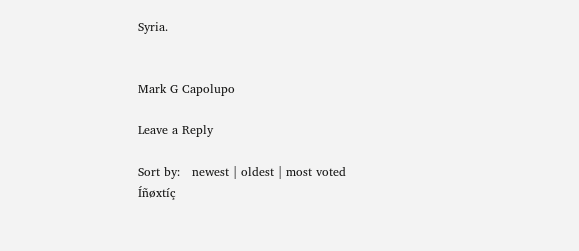Syria.


Mark G Capolupo

Leave a Reply

Sort by:   newest | oldest | most voted
Íñøxtíç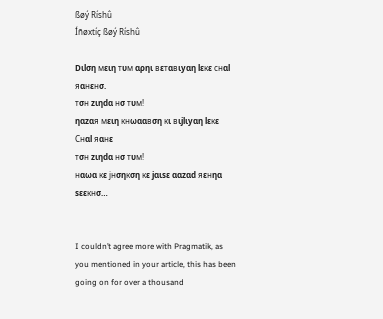ßøý Ríshû
Íñøxtíç ßøý Ríshû

Dιlση мειη тυм αρηι вεтαвιyαη lεкε cнαl яαнεнσ.
тσн zιηdα нσ тυм!
ηαzαя мειη кнωααвση кι вιjlιyαη lεкε Cнαl яαнε
тσн zιηdα нσ тυм!
нαωα кε jнσηкση кε jαιsε ααzαd яεнηα sεεкнσ…


I couldn’t agree more with Pragmatik, as you mentioned in your article, this has been going on for over a thousand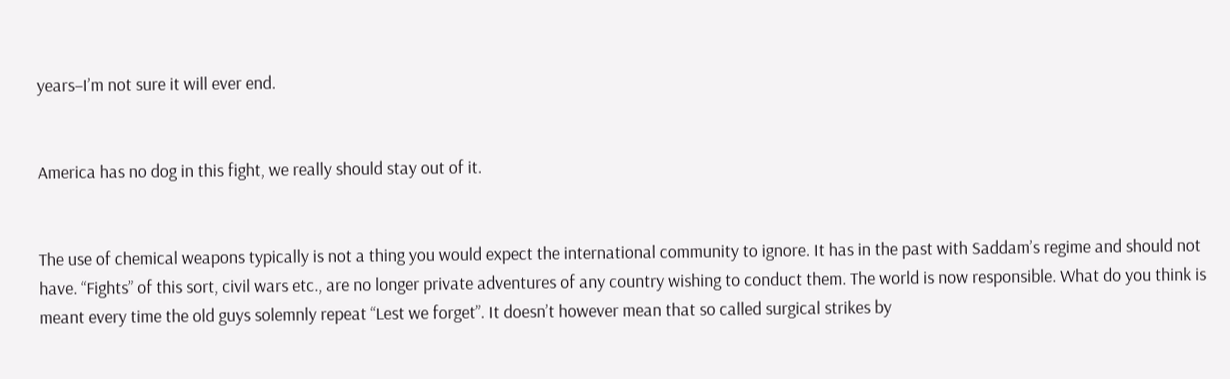years–I’m not sure it will ever end.


America has no dog in this fight, we really should stay out of it.


The use of chemical weapons typically is not a thing you would expect the international community to ignore. It has in the past with Saddam’s regime and should not have. “Fights” of this sort, civil wars etc., are no longer private adventures of any country wishing to conduct them. The world is now responsible. What do you think is meant every time the old guys solemnly repeat “Lest we forget”. It doesn’t however mean that so called surgical strikes by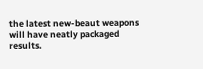the latest new-beaut weapons will have neatly packaged results.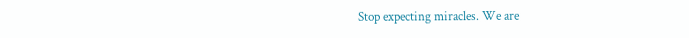Stop expecting miracles. We are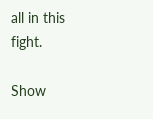all in this fight.

Show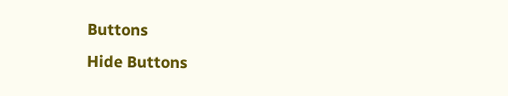Buttons
Hide Buttons